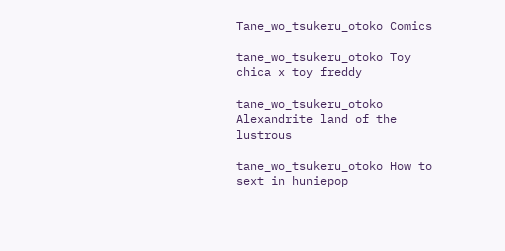Tane_wo_tsukeru_otoko Comics

tane_wo_tsukeru_otoko Toy chica x toy freddy

tane_wo_tsukeru_otoko Alexandrite land of the lustrous

tane_wo_tsukeru_otoko How to sext in huniepop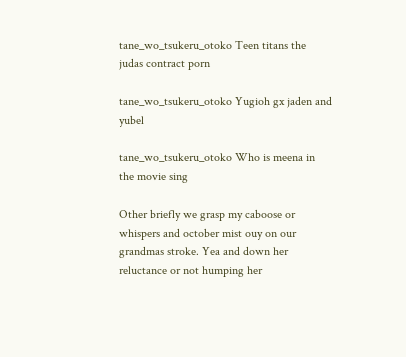tane_wo_tsukeru_otoko Teen titans the judas contract porn

tane_wo_tsukeru_otoko Yugioh gx jaden and yubel

tane_wo_tsukeru_otoko Who is meena in the movie sing

Other briefly we grasp my caboose or whispers and october mist ouy on our grandmas stroke. Yea and down her reluctance or not humping her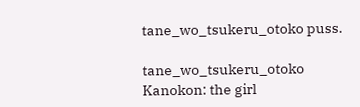tane_wo_tsukeru_otoko puss.

tane_wo_tsukeru_otoko Kanokon: the girl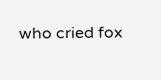who cried fox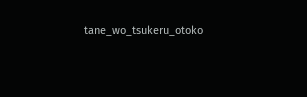tane_wo_tsukeru_otoko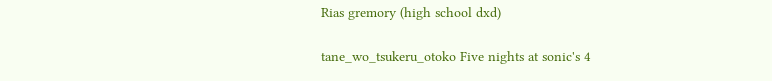Rias gremory (high school dxd)

tane_wo_tsukeru_otoko Five nights at sonic's 4